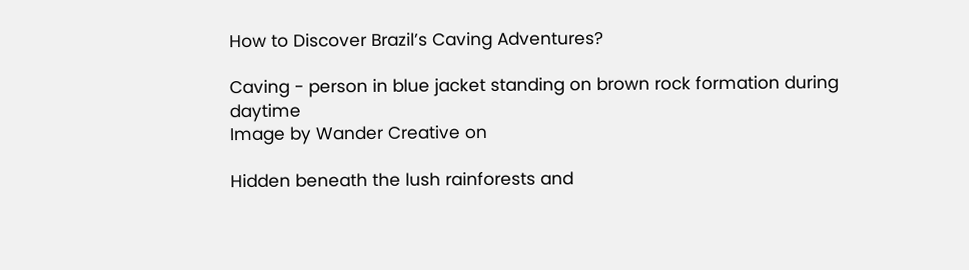How to Discover Brazil’s Caving Adventures?

Caving - person in blue jacket standing on brown rock formation during daytime
Image by Wander Creative on

Hidden beneath the lush rainforests and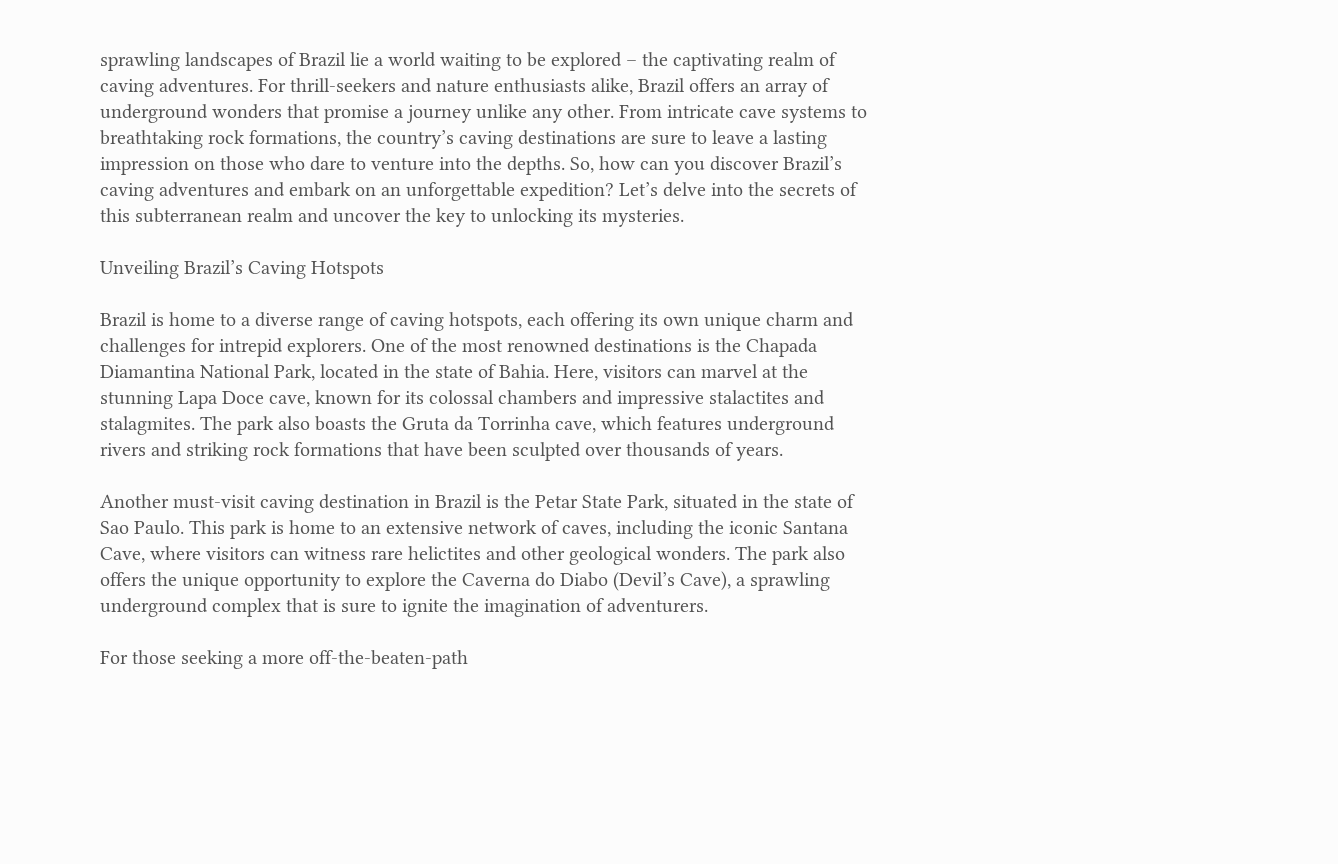sprawling landscapes of Brazil lie a world waiting to be explored – the captivating realm of caving adventures. For thrill-seekers and nature enthusiasts alike, Brazil offers an array of underground wonders that promise a journey unlike any other. From intricate cave systems to breathtaking rock formations, the country’s caving destinations are sure to leave a lasting impression on those who dare to venture into the depths. So, how can you discover Brazil’s caving adventures and embark on an unforgettable expedition? Let’s delve into the secrets of this subterranean realm and uncover the key to unlocking its mysteries.

Unveiling Brazil’s Caving Hotspots

Brazil is home to a diverse range of caving hotspots, each offering its own unique charm and challenges for intrepid explorers. One of the most renowned destinations is the Chapada Diamantina National Park, located in the state of Bahia. Here, visitors can marvel at the stunning Lapa Doce cave, known for its colossal chambers and impressive stalactites and stalagmites. The park also boasts the Gruta da Torrinha cave, which features underground rivers and striking rock formations that have been sculpted over thousands of years.

Another must-visit caving destination in Brazil is the Petar State Park, situated in the state of Sao Paulo. This park is home to an extensive network of caves, including the iconic Santana Cave, where visitors can witness rare helictites and other geological wonders. The park also offers the unique opportunity to explore the Caverna do Diabo (Devil’s Cave), a sprawling underground complex that is sure to ignite the imagination of adventurers.

For those seeking a more off-the-beaten-path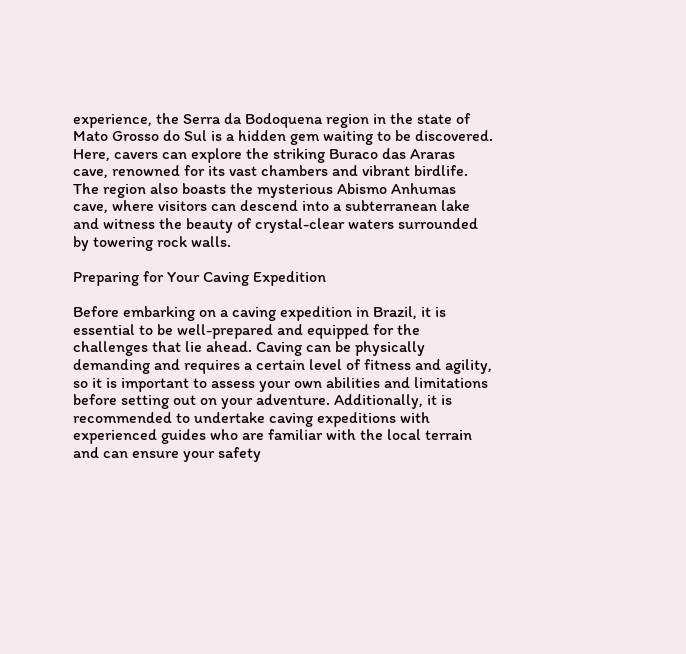experience, the Serra da Bodoquena region in the state of Mato Grosso do Sul is a hidden gem waiting to be discovered. Here, cavers can explore the striking Buraco das Araras cave, renowned for its vast chambers and vibrant birdlife. The region also boasts the mysterious Abismo Anhumas cave, where visitors can descend into a subterranean lake and witness the beauty of crystal-clear waters surrounded by towering rock walls.

Preparing for Your Caving Expedition

Before embarking on a caving expedition in Brazil, it is essential to be well-prepared and equipped for the challenges that lie ahead. Caving can be physically demanding and requires a certain level of fitness and agility, so it is important to assess your own abilities and limitations before setting out on your adventure. Additionally, it is recommended to undertake caving expeditions with experienced guides who are familiar with the local terrain and can ensure your safety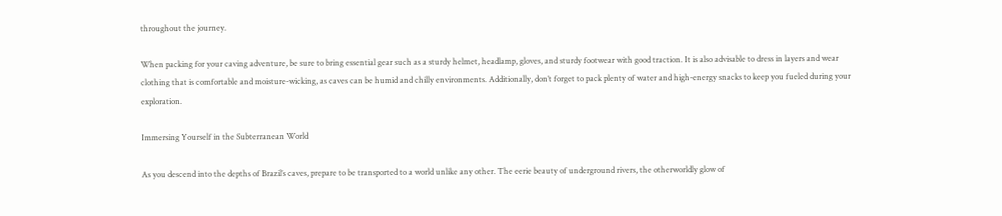throughout the journey.

When packing for your caving adventure, be sure to bring essential gear such as a sturdy helmet, headlamp, gloves, and sturdy footwear with good traction. It is also advisable to dress in layers and wear clothing that is comfortable and moisture-wicking, as caves can be humid and chilly environments. Additionally, don’t forget to pack plenty of water and high-energy snacks to keep you fueled during your exploration.

Immersing Yourself in the Subterranean World

As you descend into the depths of Brazil’s caves, prepare to be transported to a world unlike any other. The eerie beauty of underground rivers, the otherworldly glow of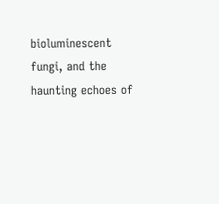bioluminescent fungi, and the haunting echoes of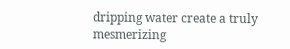dripping water create a truly mesmerizing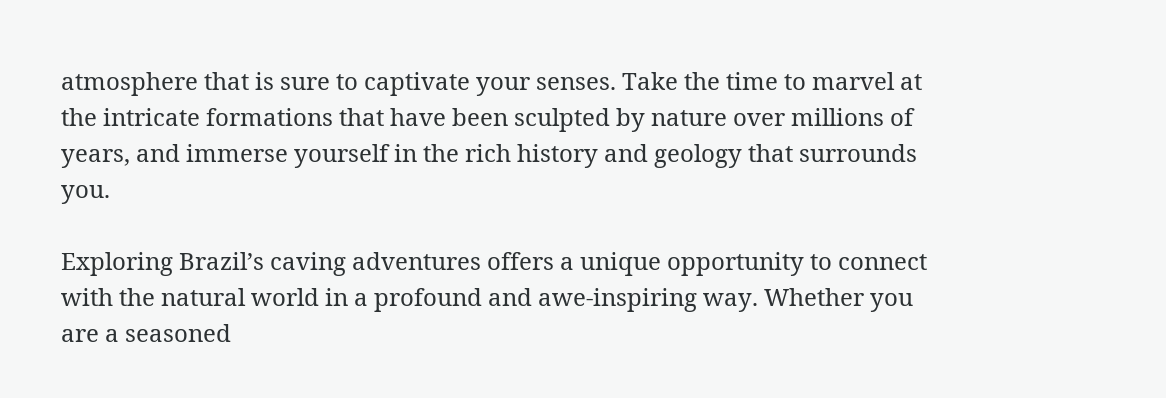atmosphere that is sure to captivate your senses. Take the time to marvel at the intricate formations that have been sculpted by nature over millions of years, and immerse yourself in the rich history and geology that surrounds you.

Exploring Brazil’s caving adventures offers a unique opportunity to connect with the natural world in a profound and awe-inspiring way. Whether you are a seasoned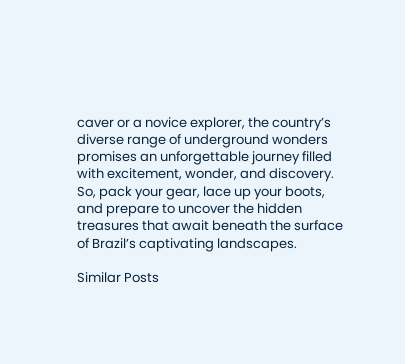caver or a novice explorer, the country’s diverse range of underground wonders promises an unforgettable journey filled with excitement, wonder, and discovery. So, pack your gear, lace up your boots, and prepare to uncover the hidden treasures that await beneath the surface of Brazil’s captivating landscapes.

Similar Posts